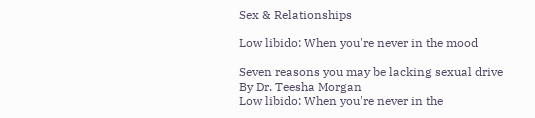Sex & Relationships

Low libido: When you're never in the mood

Seven reasons you may be lacking sexual drive
By Dr. Teesha Morgan
Low libido: When you're never in the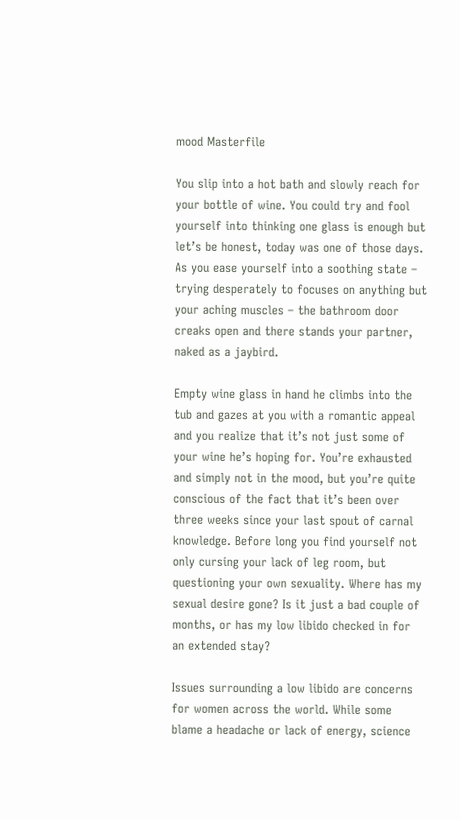mood Masterfile

You slip into a hot bath and slowly reach for your bottle of wine. You could try and fool yourself into thinking one glass is enough but let’s be honest, today was one of those days. As you ease yourself into a soothing state – trying desperately to focuses on anything but your aching muscles – the bathroom door creaks open and there stands your partner, naked as a jaybird.

Empty wine glass in hand he climbs into the tub and gazes at you with a romantic appeal and you realize that it’s not just some of your wine he’s hoping for. You’re exhausted and simply not in the mood, but you’re quite conscious of the fact that it’s been over three weeks since your last spout of carnal knowledge. Before long you find yourself not only cursing your lack of leg room, but questioning your own sexuality. Where has my sexual desire gone? Is it just a bad couple of months, or has my low libido checked in for an extended stay?

Issues surrounding a low libido are concerns for women across the world. While some blame a headache or lack of energy, science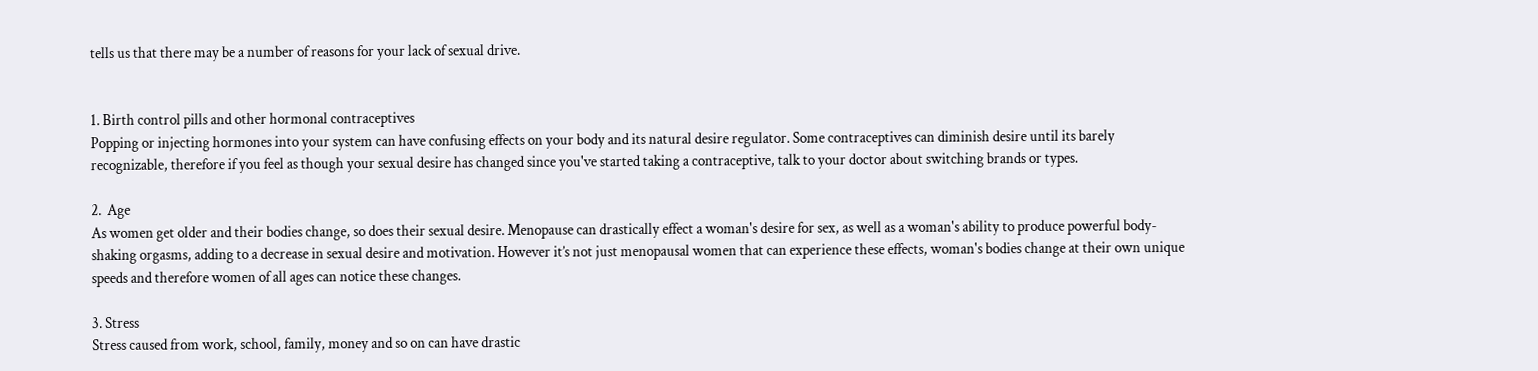tells us that there may be a number of reasons for your lack of sexual drive.


1. Birth control pills and other hormonal contraceptives
Popping or injecting hormones into your system can have confusing effects on your body and its natural desire regulator. Some contraceptives can diminish desire until its barely recognizable, therefore if you feel as though your sexual desire has changed since you've started taking a contraceptive, talk to your doctor about switching brands or types.

2.  Age
As women get older and their bodies change, so does their sexual desire. Menopause can drastically effect a woman's desire for sex, as well as a woman's ability to produce powerful body-shaking orgasms, adding to a decrease in sexual desire and motivation. However it’s not just menopausal women that can experience these effects, woman's bodies change at their own unique speeds and therefore women of all ages can notice these changes.

3. Stress
Stress caused from work, school, family, money and so on can have drastic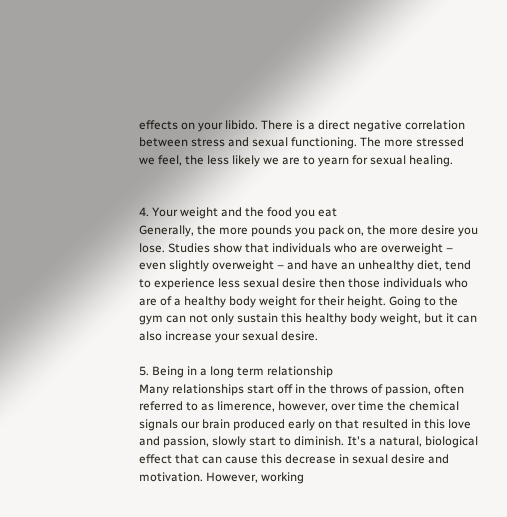effects on your libido. There is a direct negative correlation between stress and sexual functioning. The more stressed we feel, the less likely we are to yearn for sexual healing.


4. Your weight and the food you eat
Generally, the more pounds you pack on, the more desire you lose. Studies show that individuals who are overweight – even slightly overweight – and have an unhealthy diet, tend to experience less sexual desire then those individuals who are of a healthy body weight for their height. Going to the gym can not only sustain this healthy body weight, but it can also increase your sexual desire.

5. Being in a long term relationship
Many relationships start off in the throws of passion, often referred to as limerence, however, over time the chemical signals our brain produced early on that resulted in this love and passion, slowly start to diminish. It's a natural, biological effect that can cause this decrease in sexual desire and motivation. However, working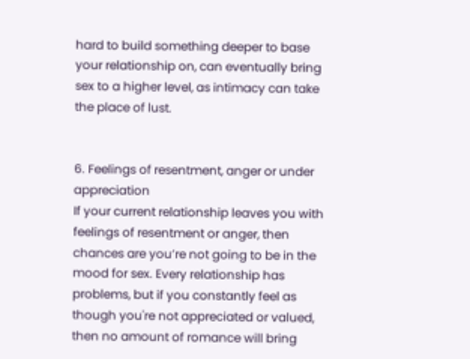hard to build something deeper to base your relationship on, can eventually bring sex to a higher level, as intimacy can take the place of lust.


6. Feelings of resentment, anger or under appreciation
If your current relationship leaves you with feelings of resentment or anger, then chances are you’re not going to be in the mood for sex. Every relationship has problems, but if you constantly feel as though you're not appreciated or valued, then no amount of romance will bring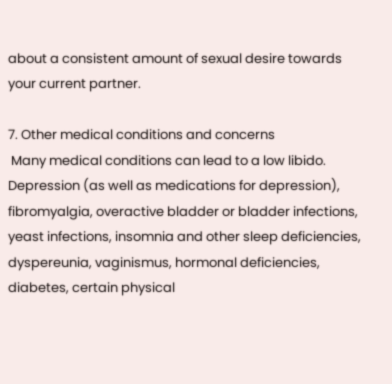about a consistent amount of sexual desire towards your current partner.

7. Other medical conditions and concerns
 Many medical conditions can lead to a low libido. Depression (as well as medications for depression), fibromyalgia, overactive bladder or bladder infections, yeast infections, insomnia and other sleep deficiencies, dyspereunia, vaginismus, hormonal deficiencies, diabetes, certain physical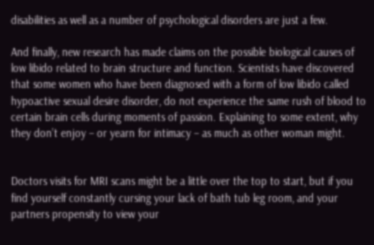disabilities as well as a number of psychological disorders are just a few.

And finally, new research has made claims on the possible biological causes of low libido related to brain structure and function. Scientists have discovered that some women who have been diagnosed with a form of low libido called hypoactive sexual desire disorder, do not experience the same rush of blood to certain brain cells during moments of passion. Explaining to some extent, why they don’t enjoy – or yearn for intimacy – as much as other woman might.


Doctors visits for MRI scans might be a little over the top to start, but if you find yourself constantly cursing your lack of bath tub leg room, and your partners propensity to view your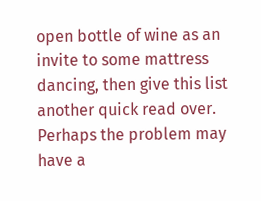open bottle of wine as an invite to some mattress dancing, then give this list another quick read over. Perhaps the problem may have a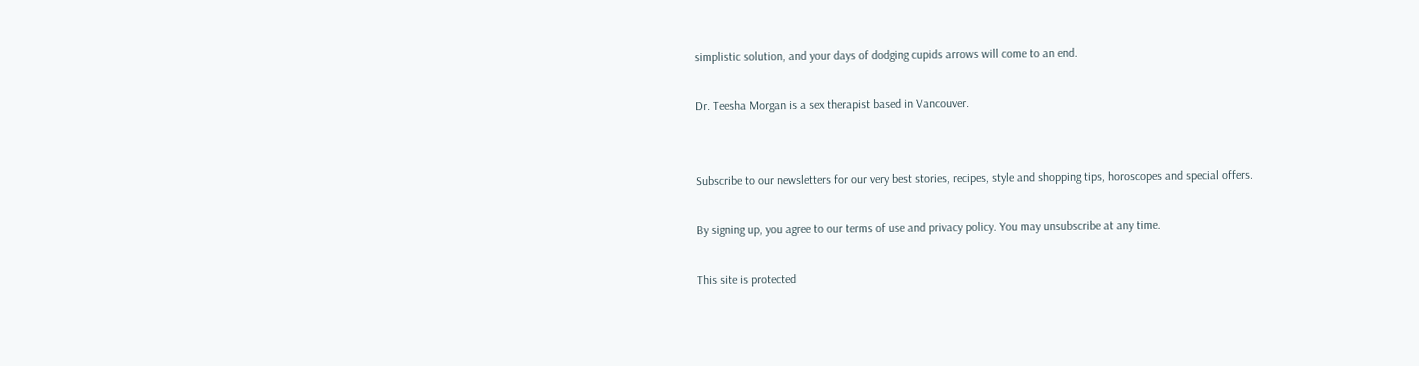simplistic solution, and your days of dodging cupids arrows will come to an end.

Dr. Teesha Morgan is a sex therapist based in Vancouver.


Subscribe to our newsletters for our very best stories, recipes, style and shopping tips, horoscopes and special offers.

By signing up, you agree to our terms of use and privacy policy. You may unsubscribe at any time.

This site is protected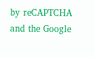by reCAPTCHA and the Google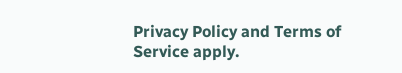Privacy Policy and Terms of Service apply.